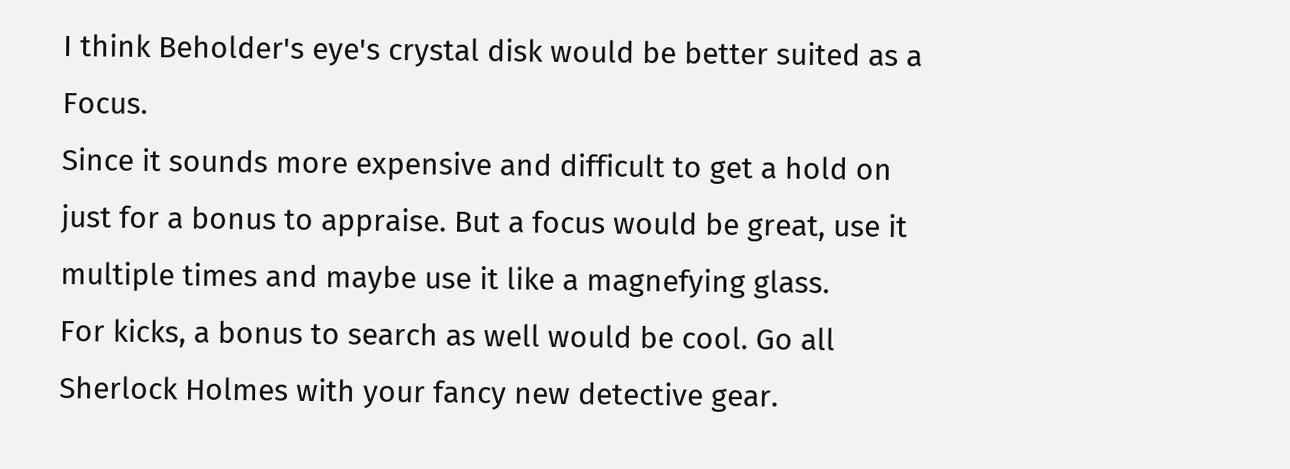I think Beholder's eye's crystal disk would be better suited as a Focus.
Since it sounds more expensive and difficult to get a hold on just for a bonus to appraise. But a focus would be great, use it multiple times and maybe use it like a magnefying glass.
For kicks, a bonus to search as well would be cool. Go all Sherlock Holmes with your fancy new detective gear.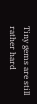Tiny gems are still rather hard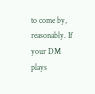to come by, reasonably. If your DM plays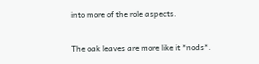into more of the role aspects.

The oak leaves are more like it *nods*.